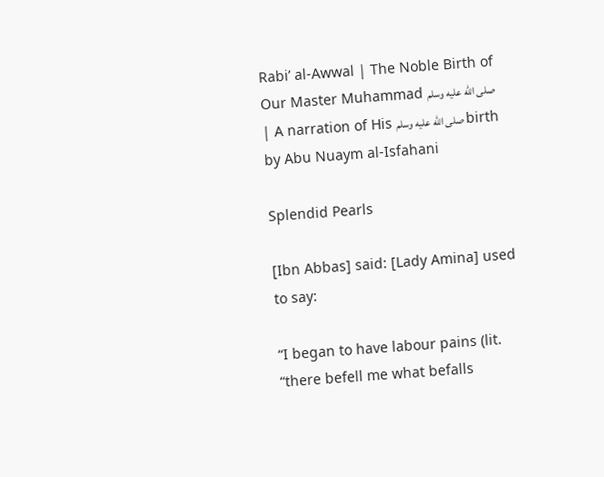Rabi’ al-Awwal | The Noble Birth of Our Master Muhammad صلى الله عليه وسلم | A narration of His صلى الله عليه وسلم birth by Abu Nuaym al-Isfahani

Splendid Pearls

[Ibn Abbas] said: [Lady Amina] used to say:

“I began to have labour pains (lit. “there befell me what befalls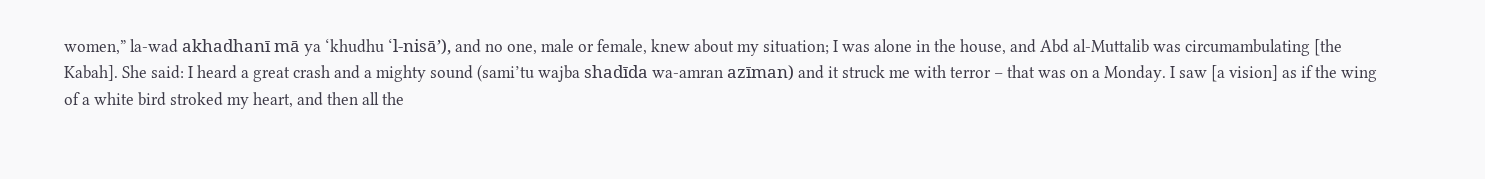women,” la-wad akhadhanī mā ya ‘khudhu ‘l-nisā’), and no one, male or female, knew about my situation; I was alone in the house, and Abd al-Muttalib was circumambulating [the Kabah]. She said: I heard a great crash and a mighty sound (sami’tu wajba shadīda wa-amran azīman) and it struck me with terror – that was on a Monday. I saw [a vision] as if the wing of a white bird stroked my heart, and then all the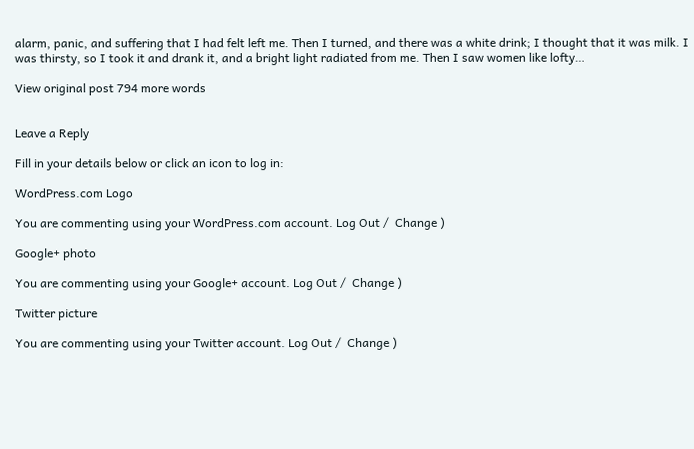alarm, panic, and suffering that I had felt left me. Then I turned, and there was a white drink; I thought that it was milk. I was thirsty, so I took it and drank it, and a bright light radiated from me. Then I saw women like lofty…

View original post 794 more words


Leave a Reply

Fill in your details below or click an icon to log in:

WordPress.com Logo

You are commenting using your WordPress.com account. Log Out /  Change )

Google+ photo

You are commenting using your Google+ account. Log Out /  Change )

Twitter picture

You are commenting using your Twitter account. Log Out /  Change )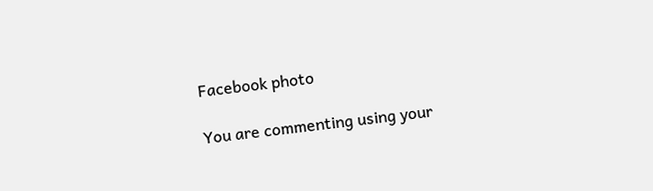Facebook photo

You are commenting using your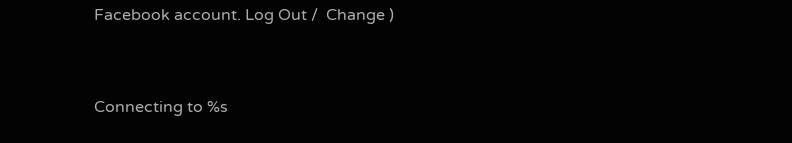Facebook account. Log Out /  Change )


Connecting to %s